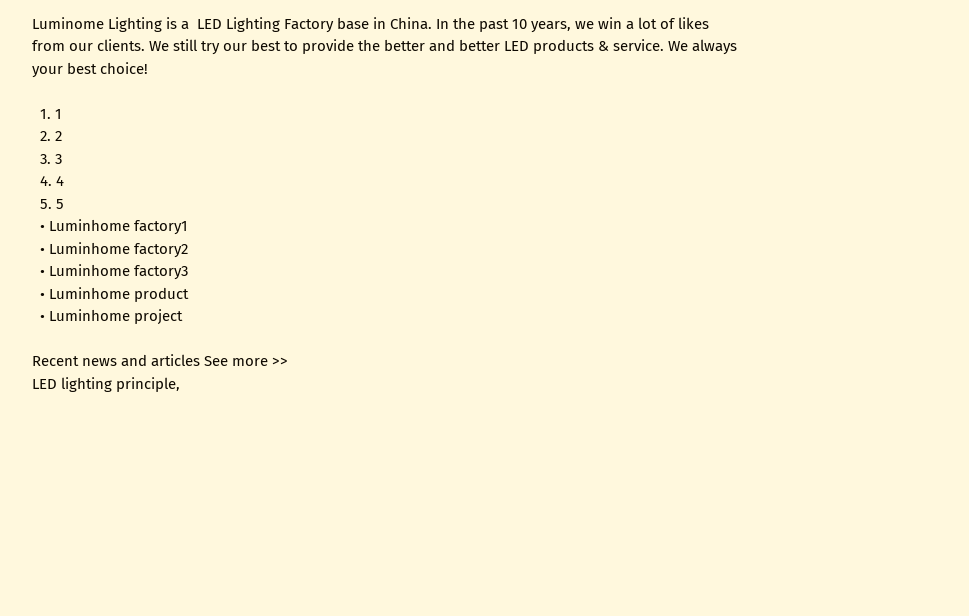Luminome Lighting is a  LED Lighting Factory base in China. In the past 10 years, we win a lot of likes from our clients. We still try our best to provide the better and better LED products & service. We always your best choice!

  1. 1
  2. 2
  3. 3
  4. 4
  5. 5
  • Luminhome factory1
  • Luminhome factory2
  • Luminhome factory3
  • Luminhome product
  • Luminhome project

Recent news and articles See more >>
LED lighting principle,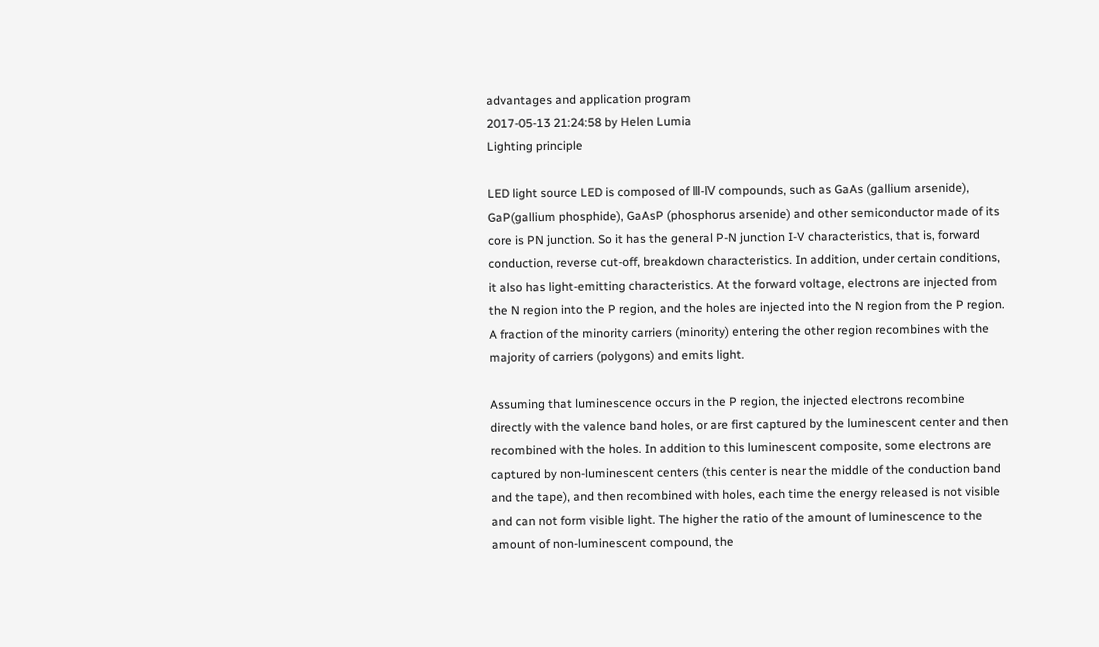advantages and application program
2017-05-13 21:24:58 by Helen Lumia
Lighting principle

LED light source LED is composed of Ⅲ-Ⅳ compounds, such as GaAs (gallium arsenide), GaP(gallium phosphide), GaAsP (phosphorus arsenide) and other semiconductor made of its core is PN junction. So it has the general P-N junction I-V characteristics, that is, forward conduction, reverse cut-off, breakdown characteristics. In addition, under certain conditions, it also has light-emitting characteristics. At the forward voltage, electrons are injected from the N region into the P region, and the holes are injected into the N region from the P region. A fraction of the minority carriers (minority) entering the other region recombines with the majority of carriers (polygons) and emits light.

Assuming that luminescence occurs in the P region, the injected electrons recombine directly with the valence band holes, or are first captured by the luminescent center and then recombined with the holes. In addition to this luminescent composite, some electrons are captured by non-luminescent centers (this center is near the middle of the conduction band and the tape), and then recombined with holes, each time the energy released is not visible and can not form visible light. The higher the ratio of the amount of luminescence to the amount of non-luminescent compound, the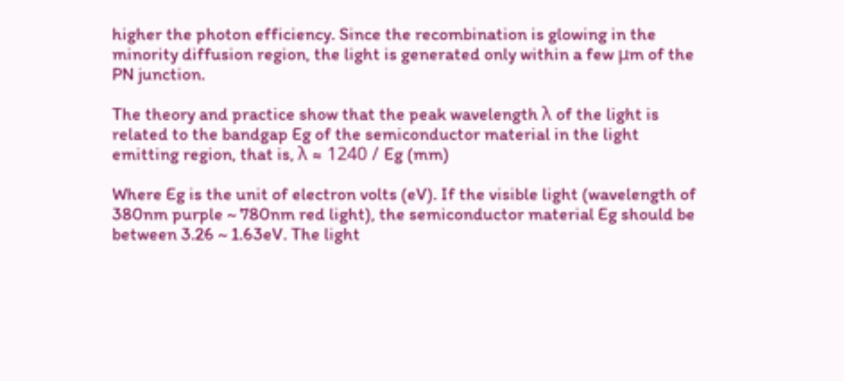higher the photon efficiency. Since the recombination is glowing in the minority diffusion region, the light is generated only within a few μm of the PN junction.

The theory and practice show that the peak wavelength λ of the light is related to the bandgap Eg of the semiconductor material in the light emitting region, that is, λ ≈ 1240 / Eg (mm)

Where Eg is the unit of electron volts (eV). If the visible light (wavelength of 380nm purple ~ 780nm red light), the semiconductor material Eg should be between 3.26 ~ 1.63eV. The light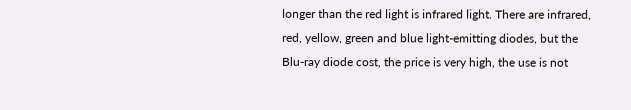longer than the red light is infrared light. There are infrared, red, yellow, green and blue light-emitting diodes, but the Blu-ray diode cost, the price is very high, the use is not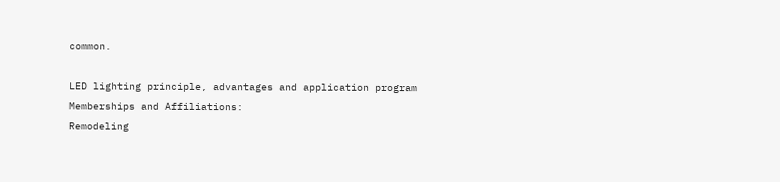common.

LED lighting principle, advantages and application program
Memberships and Affiliations:
Remodeling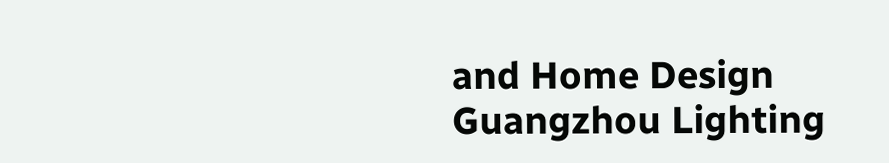and Home Design
Guangzhou Lighting